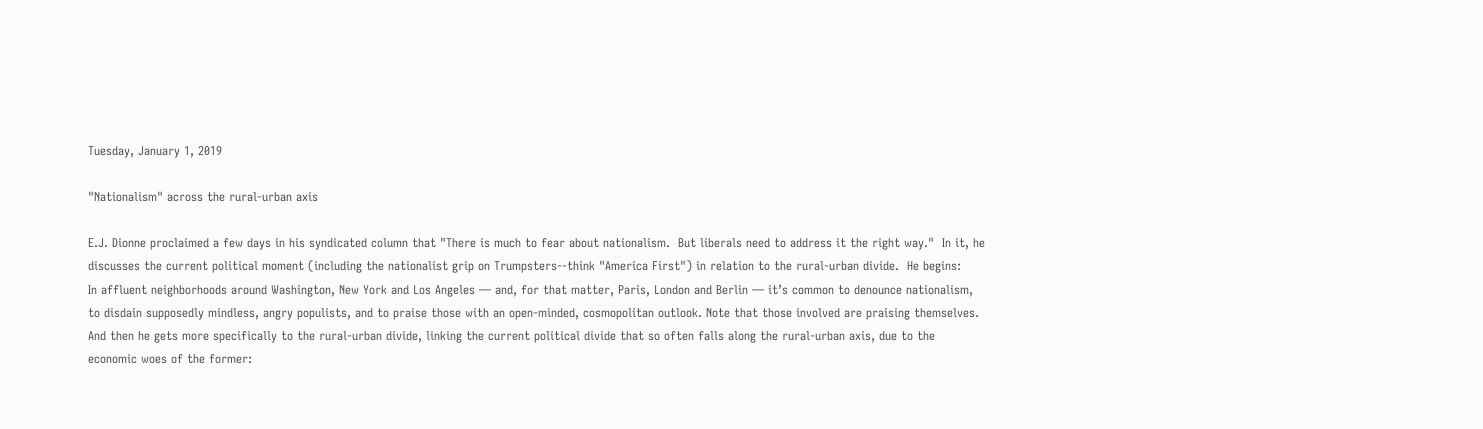Tuesday, January 1, 2019

"Nationalism" across the rural-urban axis

E.J. Dionne proclaimed a few days in his syndicated column that "There is much to fear about nationalism.  But liberals need to address it the right way."  In it, he discusses the current political moment (including the nationalist grip on Trumpsters--think "America First") in relation to the rural-urban divide.  He begins:
In affluent neighborhoods around Washington, New York and Los Angeles — and, for that matter, Paris, London and Berlin — it’s common to denounce nationalism, to disdain supposedly mindless, angry populists, and to praise those with an open-minded, cosmopolitan outlook. Note that those involved are praising themselves.
And then he gets more specifically to the rural-urban divide, linking the current political divide that so often falls along the rural-urban axis, due to the economic woes of the former: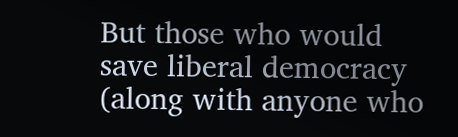But those who would save liberal democracy (along with anyone who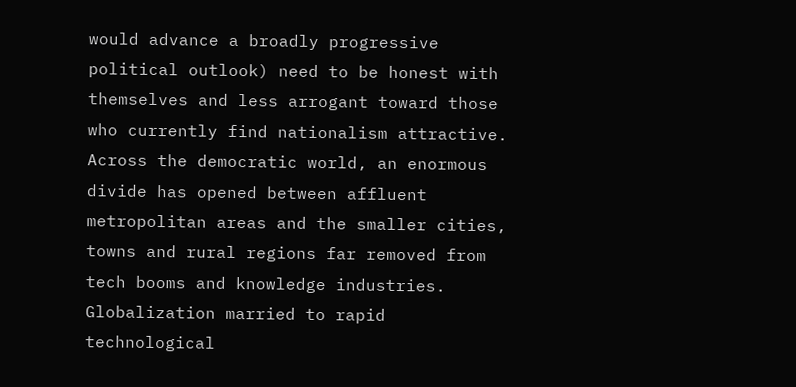would advance a broadly progressive political outlook) need to be honest with themselves and less arrogant toward those who currently find nationalism attractive.
Across the democratic world, an enormous divide has opened between affluent metropolitan areas and the smaller cities, towns and rural regions far removed from tech booms and knowledge industries.
Globalization married to rapid technological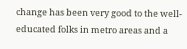change has been very good to the well-educated folks in metro areas and a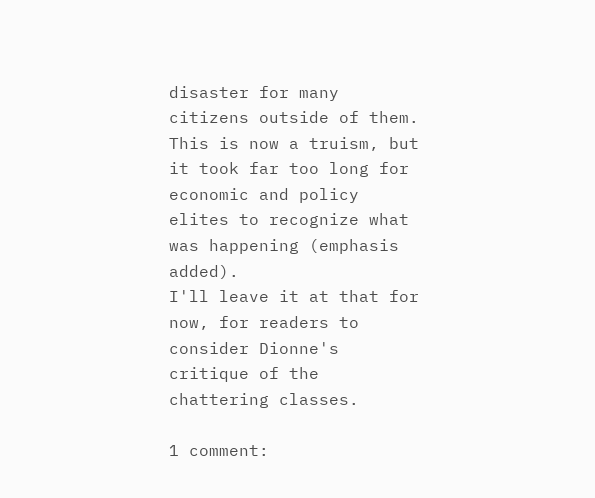disaster for many citizens outside of them. This is now a truism, but it took far too long for economic and policy elites to recognize what was happening (emphasis added).
I'll leave it at that for now, for readers to consider Dionne's critique of the chattering classes.

1 comment: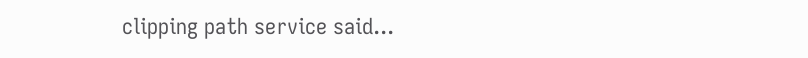clipping path service said...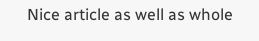Nice article as well as whole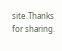site.Thanks for sharing.